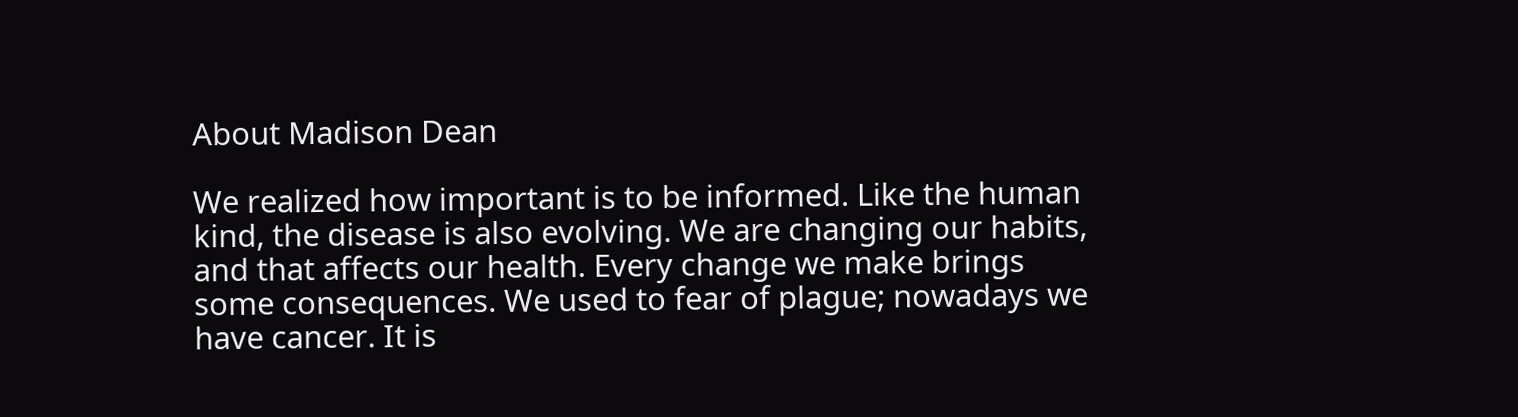About Madison Dean

We realized how important is to be informed. Like the human kind, the disease is also evolving. We are changing our habits, and that affects our health. Every change we make brings some consequences. We used to fear of plague; nowadays we have cancer. It is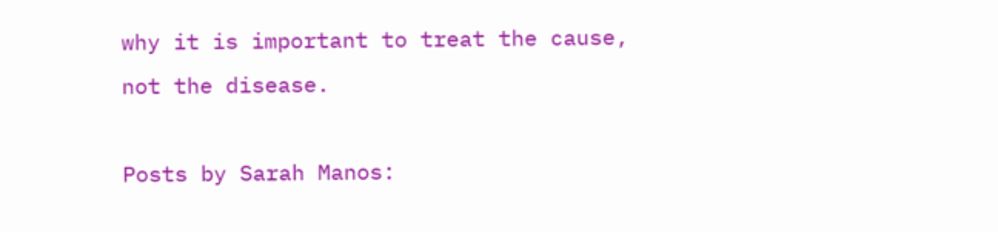why it is important to treat the cause, not the disease.

Posts by Sarah Manos: